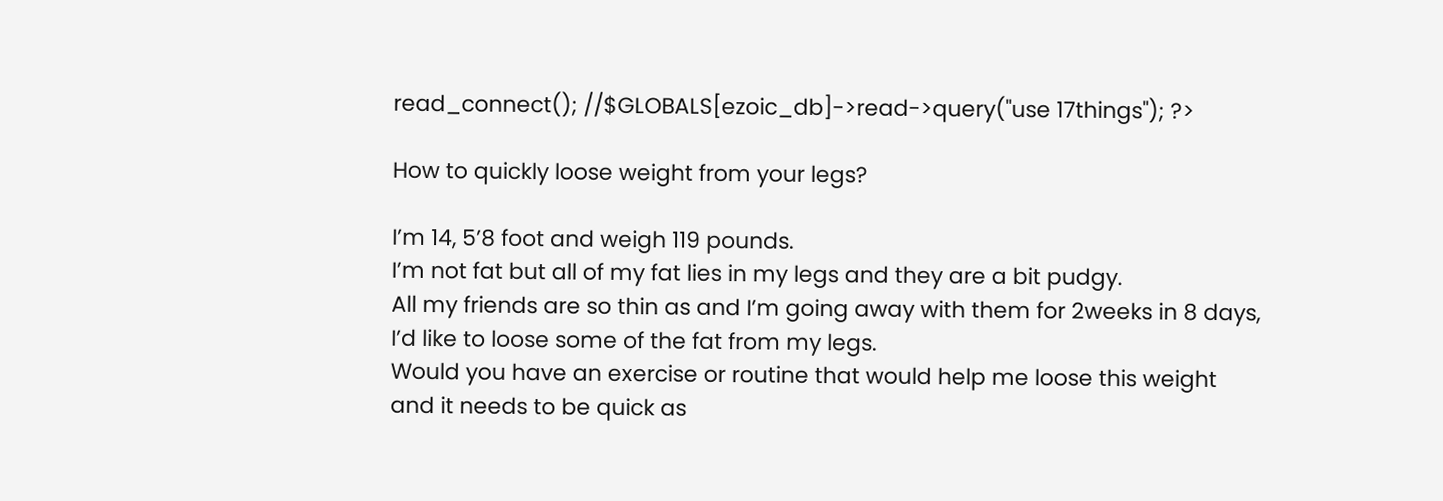read_connect(); //$GLOBALS[ezoic_db]->read->query("use 17things"); ?>

How to quickly loose weight from your legs?

I’m 14, 5’8 foot and weigh 119 pounds.
I’m not fat but all of my fat lies in my legs and they are a bit pudgy.
All my friends are so thin as and I’m going away with them for 2weeks in 8 days, I’d like to loose some of the fat from my legs.
Would you have an exercise or routine that would help me loose this weight and it needs to be quick as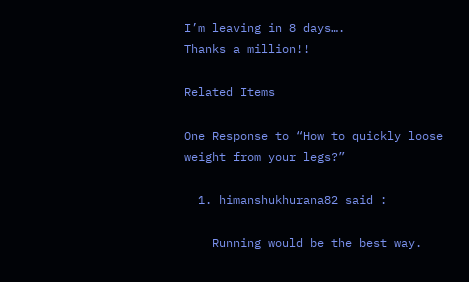I’m leaving in 8 days….
Thanks a million!!

Related Items

One Response to “How to quickly loose weight from your legs?”

  1. himanshukhurana82 said :

    Running would be the best way.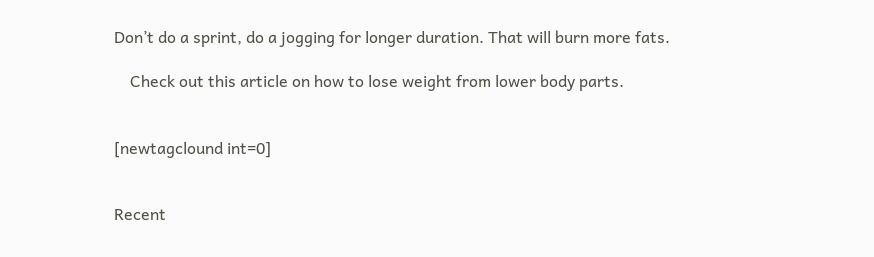Don’t do a sprint, do a jogging for longer duration. That will burn more fats.

    Check out this article on how to lose weight from lower body parts.


[newtagclound int=0]


Recent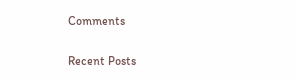Comments

Recent Posts